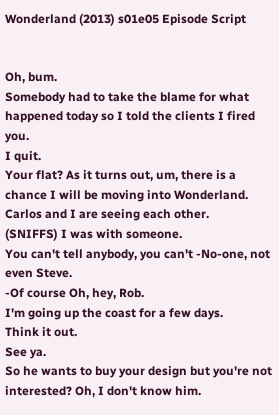Wonderland (2013) s01e05 Episode Script


Oh, bum.
Somebody had to take the blame for what happened today so I told the clients I fired you.
I quit.
Your flat? As it turns out, um, there is a chance I will be moving into Wonderland.
Carlos and I are seeing each other.
(SNIFFS) I was with someone.
You can't tell anybody, you can't -No-one, not even Steve.
-Of course Oh, hey, Rob.
I'm going up the coast for a few days.
Think it out.
See ya.
So he wants to buy your design but you're not interested? Oh, I don't know him.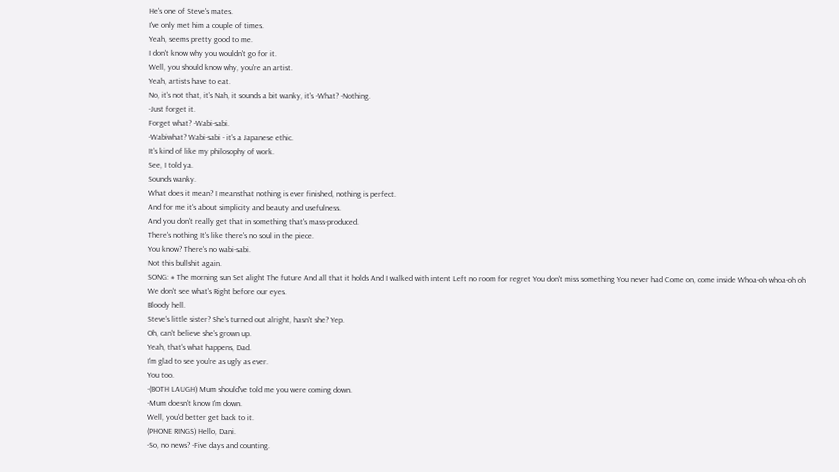He's one of Steve's mates.
I've only met him a couple of times.
Yeah, seems pretty good to me.
I don't know why you wouldn't go for it.
Well, you should know why, you're an artist.
Yeah, artists have to eat.
No, it's not that, it's Nah, it sounds a bit wanky, it's -What? -Nothing.
-Just forget it.
Forget what? -Wabi-sabi.
-Wabiwhat? Wabi-sabi - it's a Japanese ethic.
It's kind of like my philosophy of work.
See, I told ya.
Sounds wanky.
What does it mean? I meansthat nothing is ever finished, nothing is perfect.
And for me it's about simplicity and beauty and usefulness.
And you don't really get that in something that's mass-produced.
There's nothing It's like there's no soul in the piece.
You know? There's no wabi-sabi.
Not this bullshit again.
SONG: # The morning sun Set alight The future And all that it holds And I walked with intent Left no room for regret You don't miss something You never had Come on, come inside Whoa-oh whoa-oh oh We don't see what's Right before our eyes.
Bloody hell.
Steve's little sister? She's turned out alright, hasn't she? Yep.
Oh, can't believe she's grown up.
Yeah, that's what happens, Dad.
I'm glad to see you're as ugly as ever.
You too.
-(BOTH LAUGH) Mum should've told me you were coming down.
-Mum doesn't know I'm down.
Well, you'd better get back to it.
(PHONE RINGS) Hello, Dani.
-So, no news? -Five days and counting.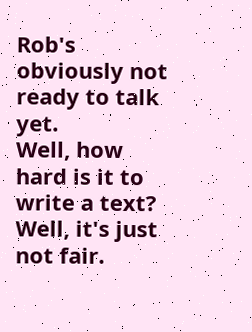Rob's obviously not ready to talk yet.
Well, how hard is it to write a text? Well, it's just not fair.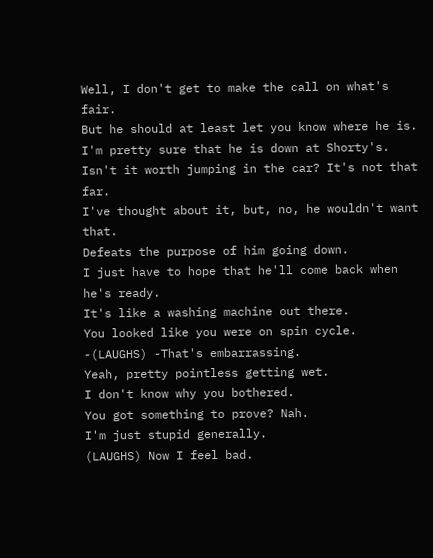Well, I don't get to make the call on what's fair.
But he should at least let you know where he is.
I'm pretty sure that he is down at Shorty's.
Isn't it worth jumping in the car? It's not that far.
I've thought about it, but, no, he wouldn't want that.
Defeats the purpose of him going down.
I just have to hope that he'll come back when he's ready.
It's like a washing machine out there.
You looked like you were on spin cycle.
-(LAUGHS) -That's embarrassing.
Yeah, pretty pointless getting wet.
I don't know why you bothered.
You got something to prove? Nah.
I'm just stupid generally.
(LAUGHS) Now I feel bad.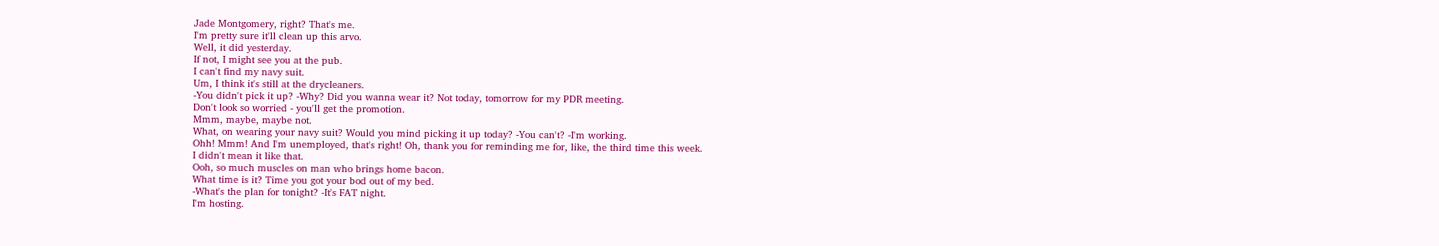Jade Montgomery, right? That's me.
I'm pretty sure it'll clean up this arvo.
Well, it did yesterday.
If not, I might see you at the pub.
I can't find my navy suit.
Um, I think it's still at the drycleaners.
-You didn't pick it up? -Why? Did you wanna wear it? Not today, tomorrow for my PDR meeting.
Don't look so worried - you'll get the promotion.
Mmm, maybe, maybe not.
What, on wearing your navy suit? Would you mind picking it up today? -You can't? -I'm working.
Ohh! Mmm! And I'm unemployed, that's right! Oh, thank you for reminding me for, like, the third time this week.
I didn't mean it like that.
Ooh, so much muscles on man who brings home bacon.
What time is it? Time you got your bod out of my bed.
-What's the plan for tonight? -It's FAT night.
I'm hosting.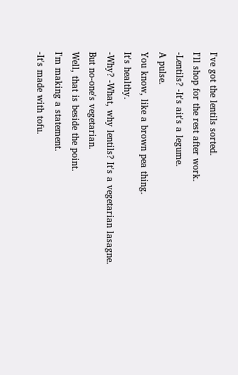I've got the lentils sorted.
I'll shop for the rest after work.
-Lentils? -It's ait's a legume.
A pulse.
You know, like a brown pea thing.
It's healthy.
-Why? -What, why lentils? It's a vegetarian lasagne.
But no-one's vegetarian.
Well, that is beside the point.
I'm making a statement.
-It's made with tofu.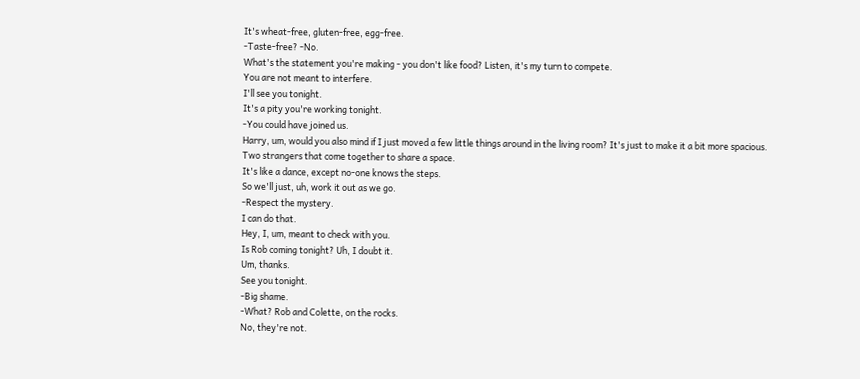It's wheat-free, gluten-free, egg-free.
-Taste-free? -No.
What's the statement you're making - you don't like food? Listen, it's my turn to compete.
You are not meant to interfere.
I'll see you tonight.
It's a pity you're working tonight.
-You could have joined us.
Harry, um, would you also mind if I just moved a few little things around in the living room? It's just to make it a bit more spacious.
Two strangers that come together to share a space.
It's like a dance, except no-one knows the steps.
So we'll just, uh, work it out as we go.
-Respect the mystery.
I can do that.
Hey, I, um, meant to check with you.
Is Rob coming tonight? Uh, I doubt it.
Um, thanks.
See you tonight.
-Big shame.
-What? Rob and Colette, on the rocks.
No, they're not.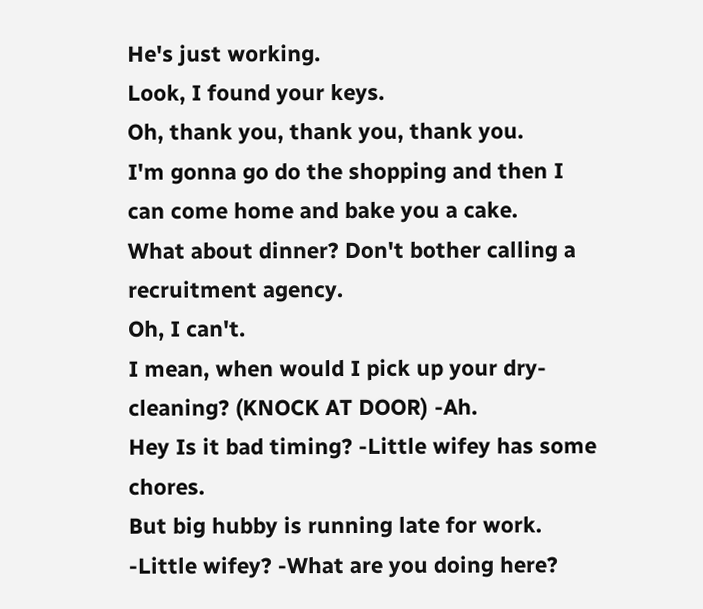He's just working.
Look, I found your keys.
Oh, thank you, thank you, thank you.
I'm gonna go do the shopping and then I can come home and bake you a cake.
What about dinner? Don't bother calling a recruitment agency.
Oh, I can't.
I mean, when would I pick up your dry-cleaning? (KNOCK AT DOOR) -Ah.
Hey Is it bad timing? -Little wifey has some chores.
But big hubby is running late for work.
-Little wifey? -What are you doing here?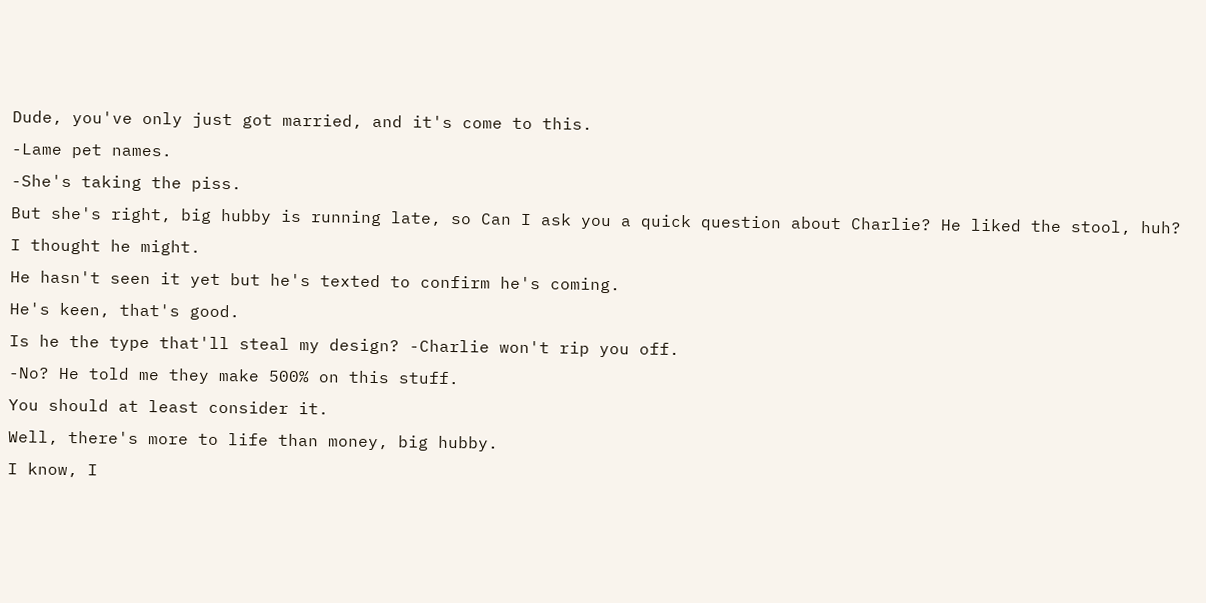Dude, you've only just got married, and it's come to this.
-Lame pet names.
-She's taking the piss.
But she's right, big hubby is running late, so Can I ask you a quick question about Charlie? He liked the stool, huh? I thought he might.
He hasn't seen it yet but he's texted to confirm he's coming.
He's keen, that's good.
Is he the type that'll steal my design? -Charlie won't rip you off.
-No? He told me they make 500% on this stuff.
You should at least consider it.
Well, there's more to life than money, big hubby.
I know, I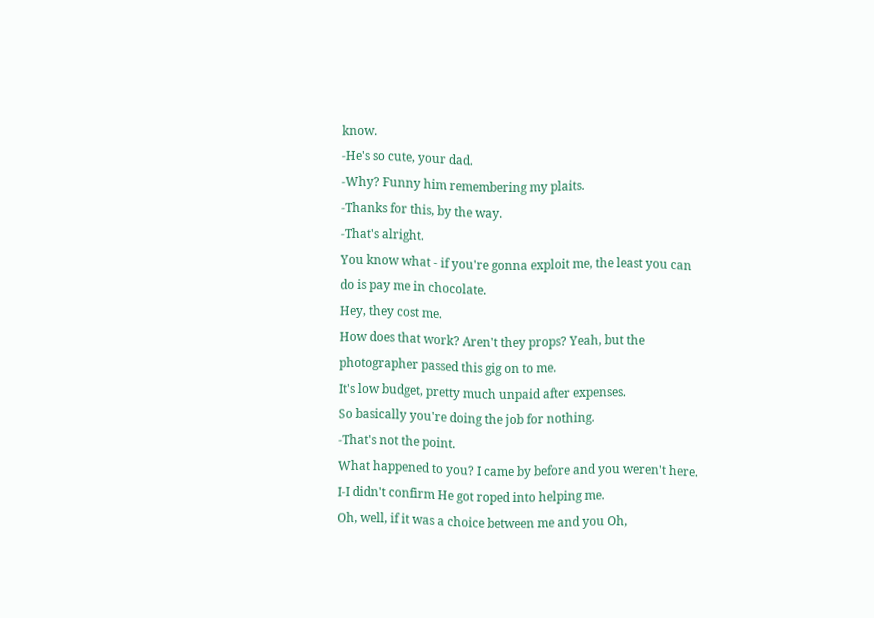know.
-He's so cute, your dad.
-Why? Funny him remembering my plaits.
-Thanks for this, by the way.
-That's alright.
You know what - if you're gonna exploit me, the least you can do is pay me in chocolate.
Hey, they cost me.
How does that work? Aren't they props? Yeah, but the photographer passed this gig on to me.
It's low budget, pretty much unpaid after expenses.
So basically you're doing the job for nothing.
-That's not the point.
What happened to you? I came by before and you weren't here.
I-I didn't confirm He got roped into helping me.
Oh, well, if it was a choice between me and you Oh,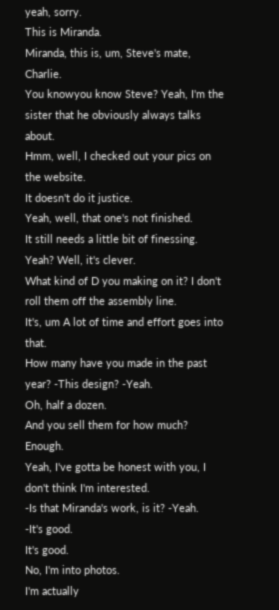yeah, sorry.
This is Miranda.
Miranda, this is, um, Steve's mate, Charlie.
You knowyou know Steve? Yeah, I'm the sister that he obviously always talks about.
Hmm, well, I checked out your pics on the website.
It doesn't do it justice.
Yeah, well, that one's not finished.
It still needs a little bit of finessing.
Yeah? Well, it's clever.
What kind of D you making on it? I don't roll them off the assembly line.
It's, um A lot of time and effort goes into that.
How many have you made in the past year? -This design? -Yeah.
Oh, half a dozen.
And you sell them for how much? Enough.
Yeah, I've gotta be honest with you, I don't think I'm interested.
-Is that Miranda's work, is it? -Yeah.
-It's good.
It's good.
No, I'm into photos.
I'm actually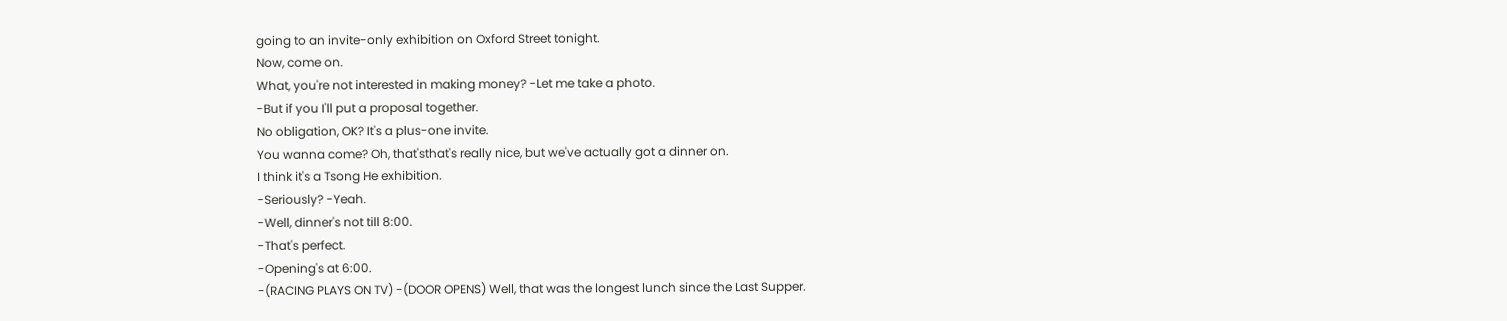going to an invite-only exhibition on Oxford Street tonight.
Now, come on.
What, you're not interested in making money? -Let me take a photo.
-But if you I'll put a proposal together.
No obligation, OK? It's a plus-one invite.
You wanna come? Oh, that'sthat's really nice, but we've actually got a dinner on.
I think it's a Tsong He exhibition.
-Seriously? -Yeah.
-Well, dinner's not till 8:00.
-That's perfect.
-Opening's at 6:00.
-(RACING PLAYS ON TV) -(DOOR OPENS) Well, that was the longest lunch since the Last Supper.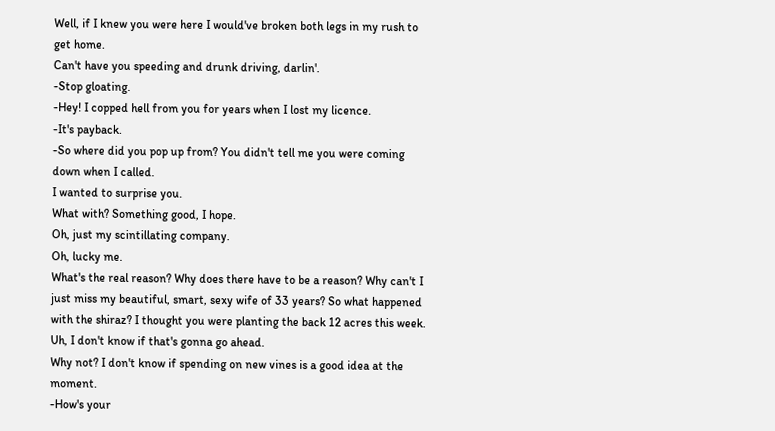Well, if I knew you were here I would've broken both legs in my rush to get home.
Can't have you speeding and drunk driving, darlin'.
-Stop gloating.
-Hey! I copped hell from you for years when I lost my licence.
-It's payback.
-So where did you pop up from? You didn't tell me you were coming down when I called.
I wanted to surprise you.
What with? Something good, I hope.
Oh, just my scintillating company.
Oh, lucky me.
What's the real reason? Why does there have to be a reason? Why can't I just miss my beautiful, smart, sexy wife of 33 years? So what happened with the shiraz? I thought you were planting the back 12 acres this week.
Uh, I don't know if that's gonna go ahead.
Why not? I don't know if spending on new vines is a good idea at the moment.
-How's your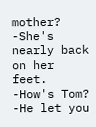mother? -She's nearly back on her feet.
-How's Tom? -He let you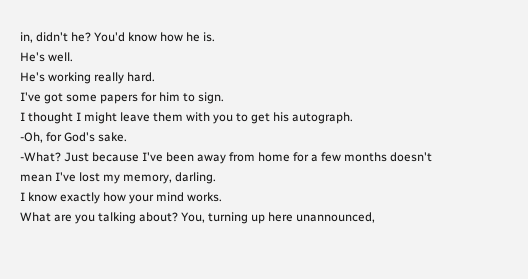in, didn't he? You'd know how he is.
He's well.
He's working really hard.
I've got some papers for him to sign.
I thought I might leave them with you to get his autograph.
-Oh, for God's sake.
-What? Just because I've been away from home for a few months doesn't mean I've lost my memory, darling.
I know exactly how your mind works.
What are you talking about? You, turning up here unannounced,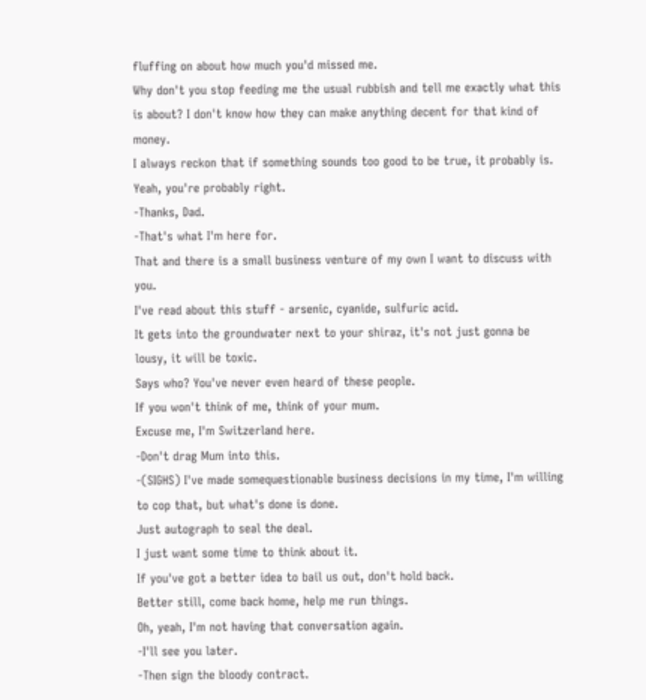fluffing on about how much you'd missed me.
Why don't you stop feeding me the usual rubbish and tell me exactly what this is about? I don't know how they can make anything decent for that kind of money.
I always reckon that if something sounds too good to be true, it probably is.
Yeah, you're probably right.
-Thanks, Dad.
-That's what I'm here for.
That and there is a small business venture of my own I want to discuss with you.
I've read about this stuff - arsenic, cyanide, sulfuric acid.
It gets into the groundwater next to your shiraz, it's not just gonna be lousy, it will be toxic.
Says who? You've never even heard of these people.
If you won't think of me, think of your mum.
Excuse me, I'm Switzerland here.
-Don't drag Mum into this.
-(SIGHS) I've made somequestionable business decisions in my time, I'm willing to cop that, but what's done is done.
Just autograph to seal the deal.
I just want some time to think about it.
If you've got a better idea to bail us out, don't hold back.
Better still, come back home, help me run things.
Oh, yeah, I'm not having that conversation again.
-I'll see you later.
-Then sign the bloody contract.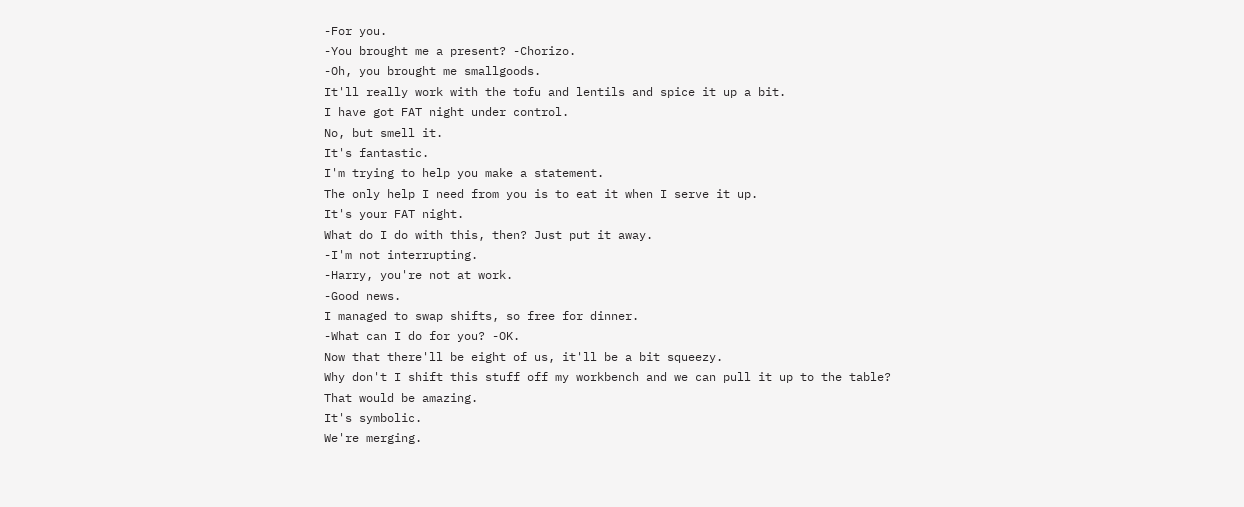-For you.
-You brought me a present? -Chorizo.
-Oh, you brought me smallgoods.
It'll really work with the tofu and lentils and spice it up a bit.
I have got FAT night under control.
No, but smell it.
It's fantastic.
I'm trying to help you make a statement.
The only help I need from you is to eat it when I serve it up.
It's your FAT night.
What do I do with this, then? Just put it away.
-I'm not interrupting.
-Harry, you're not at work.
-Good news.
I managed to swap shifts, so free for dinner.
-What can I do for you? -OK.
Now that there'll be eight of us, it'll be a bit squeezy.
Why don't I shift this stuff off my workbench and we can pull it up to the table? That would be amazing.
It's symbolic.
We're merging.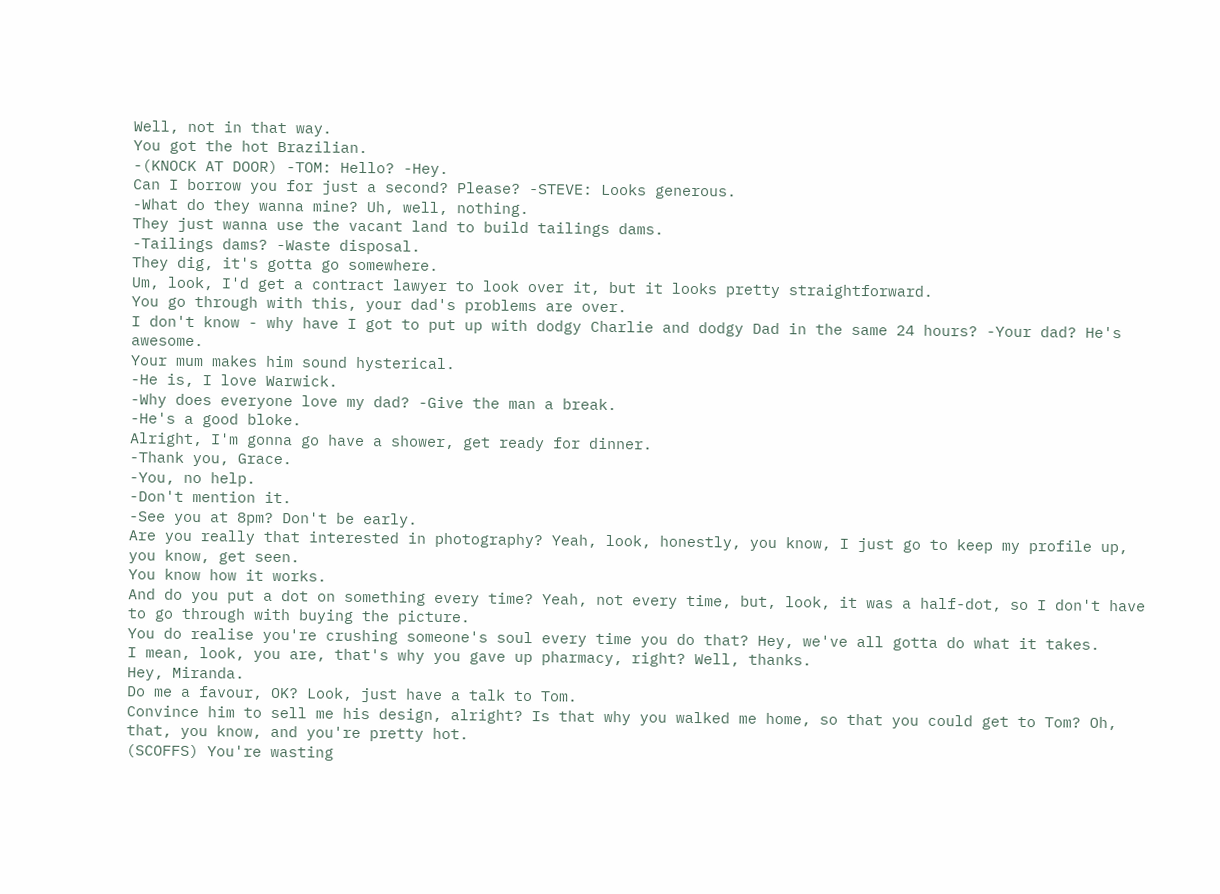Well, not in that way.
You got the hot Brazilian.
-(KNOCK AT DOOR) -TOM: Hello? -Hey.
Can I borrow you for just a second? Please? -STEVE: Looks generous.
-What do they wanna mine? Uh, well, nothing.
They just wanna use the vacant land to build tailings dams.
-Tailings dams? -Waste disposal.
They dig, it's gotta go somewhere.
Um, look, I'd get a contract lawyer to look over it, but it looks pretty straightforward.
You go through with this, your dad's problems are over.
I don't know - why have I got to put up with dodgy Charlie and dodgy Dad in the same 24 hours? -Your dad? He's awesome.
Your mum makes him sound hysterical.
-He is, I love Warwick.
-Why does everyone love my dad? -Give the man a break.
-He's a good bloke.
Alright, I'm gonna go have a shower, get ready for dinner.
-Thank you, Grace.
-You, no help.
-Don't mention it.
-See you at 8pm? Don't be early.
Are you really that interested in photography? Yeah, look, honestly, you know, I just go to keep my profile up, you know, get seen.
You know how it works.
And do you put a dot on something every time? Yeah, not every time, but, look, it was a half-dot, so I don't have to go through with buying the picture.
You do realise you're crushing someone's soul every time you do that? Hey, we've all gotta do what it takes.
I mean, look, you are, that's why you gave up pharmacy, right? Well, thanks.
Hey, Miranda.
Do me a favour, OK? Look, just have a talk to Tom.
Convince him to sell me his design, alright? Is that why you walked me home, so that you could get to Tom? Oh, that, you know, and you're pretty hot.
(SCOFFS) You're wasting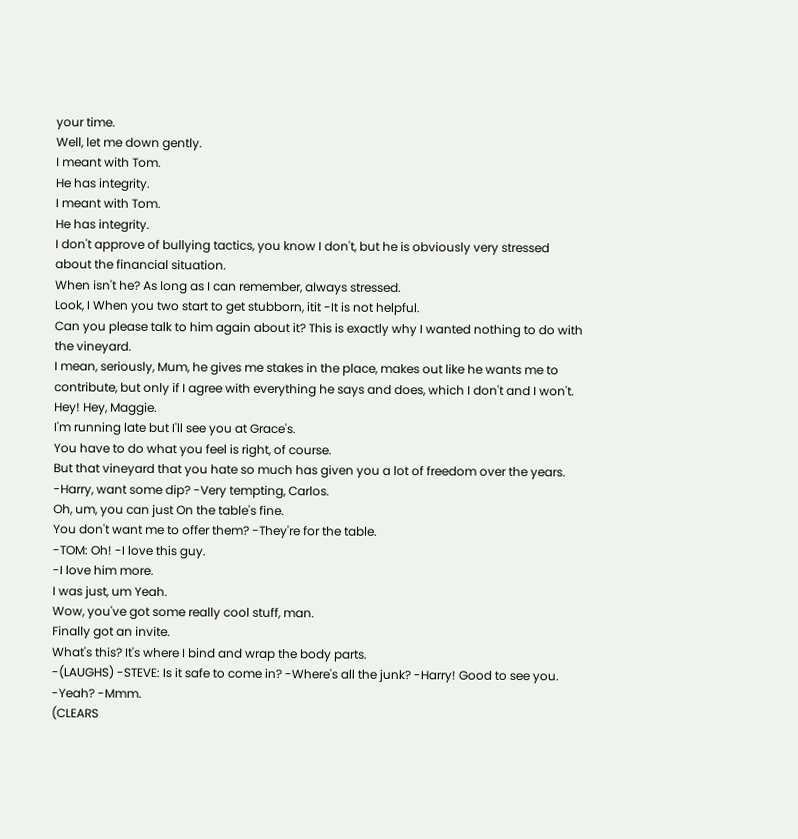your time.
Well, let me down gently.
I meant with Tom.
He has integrity.
I meant with Tom.
He has integrity.
I don't approve of bullying tactics, you know I don't, but he is obviously very stressed about the financial situation.
When isn't he? As long as I can remember, always stressed.
Look, I When you two start to get stubborn, itit -It is not helpful.
Can you please talk to him again about it? This is exactly why I wanted nothing to do with the vineyard.
I mean, seriously, Mum, he gives me stakes in the place, makes out like he wants me to contribute, but only if I agree with everything he says and does, which I don't and I won't.
Hey! Hey, Maggie.
I'm running late but I'll see you at Grace's.
You have to do what you feel is right, of course.
But that vineyard that you hate so much has given you a lot of freedom over the years.
-Harry, want some dip? -Very tempting, Carlos.
Oh, um, you can just On the table's fine.
You don't want me to offer them? -They're for the table.
-TOM: Oh! -I love this guy.
-I love him more.
I was just, um Yeah.
Wow, you've got some really cool stuff, man.
Finally got an invite.
What's this? It's where I bind and wrap the body parts.
-(LAUGHS) -STEVE: Is it safe to come in? -Where's all the junk? -Harry! Good to see you.
-Yeah? -Mmm.
(CLEARS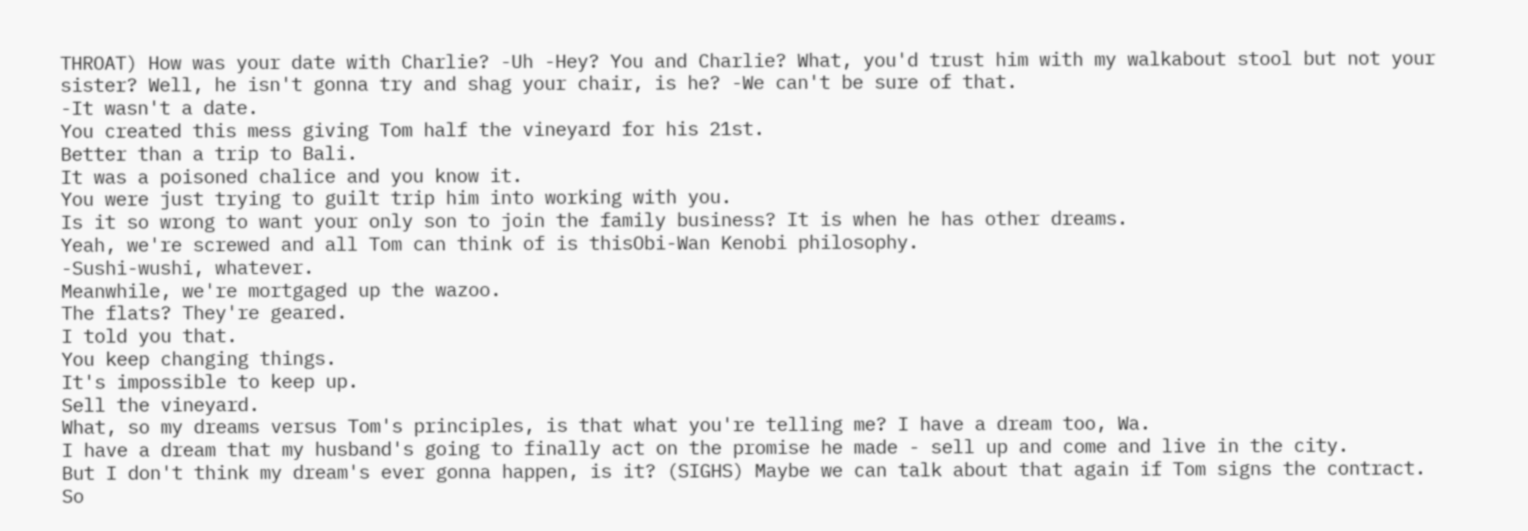THROAT) How was your date with Charlie? -Uh -Hey? You and Charlie? What, you'd trust him with my walkabout stool but not your sister? Well, he isn't gonna try and shag your chair, is he? -We can't be sure of that.
-It wasn't a date.
You created this mess giving Tom half the vineyard for his 21st.
Better than a trip to Bali.
It was a poisoned chalice and you know it.
You were just trying to guilt trip him into working with you.
Is it so wrong to want your only son to join the family business? It is when he has other dreams.
Yeah, we're screwed and all Tom can think of is thisObi-Wan Kenobi philosophy.
-Sushi-wushi, whatever.
Meanwhile, we're mortgaged up the wazoo.
The flats? They're geared.
I told you that.
You keep changing things.
It's impossible to keep up.
Sell the vineyard.
What, so my dreams versus Tom's principles, is that what you're telling me? I have a dream too, Wa.
I have a dream that my husband's going to finally act on the promise he made - sell up and come and live in the city.
But I don't think my dream's ever gonna happen, is it? (SIGHS) Maybe we can talk about that again if Tom signs the contract.
So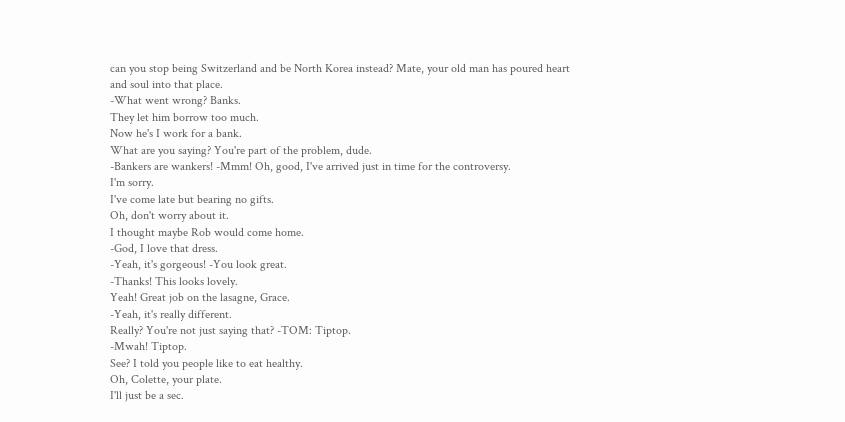can you stop being Switzerland and be North Korea instead? Mate, your old man has poured heart and soul into that place.
-What went wrong? Banks.
They let him borrow too much.
Now he's I work for a bank.
What are you saying? You're part of the problem, dude.
-Bankers are wankers! -Mmm! Oh, good, I've arrived just in time for the controversy.
I'm sorry.
I've come late but bearing no gifts.
Oh, don't worry about it.
I thought maybe Rob would come home.
-God, I love that dress.
-Yeah, it's gorgeous! -You look great.
-Thanks! This looks lovely.
Yeah! Great job on the lasagne, Grace.
-Yeah, it's really different.
Really? You're not just saying that? -TOM: Tiptop.
-Mwah! Tiptop.
See? I told you people like to eat healthy.
Oh, Colette, your plate.
I'll just be a sec.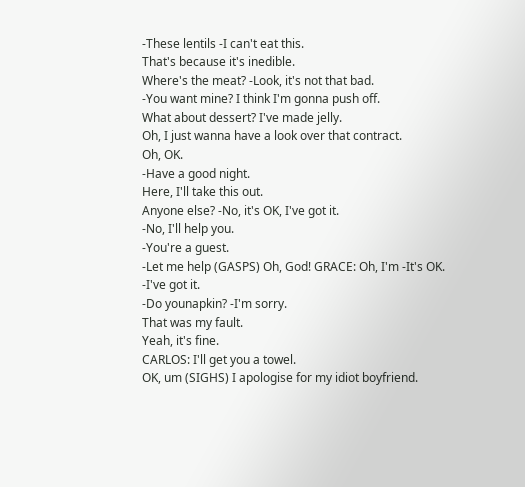-These lentils -I can't eat this.
That's because it's inedible.
Where's the meat? -Look, it's not that bad.
-You want mine? I think I'm gonna push off.
What about dessert? I've made jelly.
Oh, I just wanna have a look over that contract.
Oh, OK.
-Have a good night.
Here, I'll take this out.
Anyone else? -No, it's OK, I've got it.
-No, I'll help you.
-You're a guest.
-Let me help (GASPS) Oh, God! GRACE: Oh, I'm -It's OK.
-I've got it.
-Do younapkin? -I'm sorry.
That was my fault.
Yeah, it's fine.
CARLOS: I'll get you a towel.
OK, um (SIGHS) I apologise for my idiot boyfriend.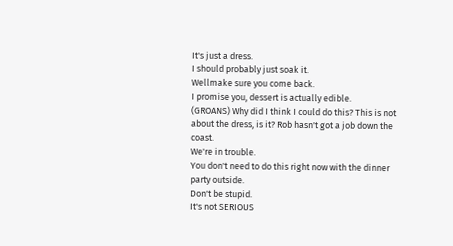It's just a dress.
I should probably just soak it.
Wellmake sure you come back.
I promise you, dessert is actually edible.
(GROANS) Why did I think I could do this? This is not about the dress, is it? Rob hasn't got a job down the coast.
We're in trouble.
You don't need to do this right now with the dinner party outside.
Don't be stupid.
It's not SERIOUS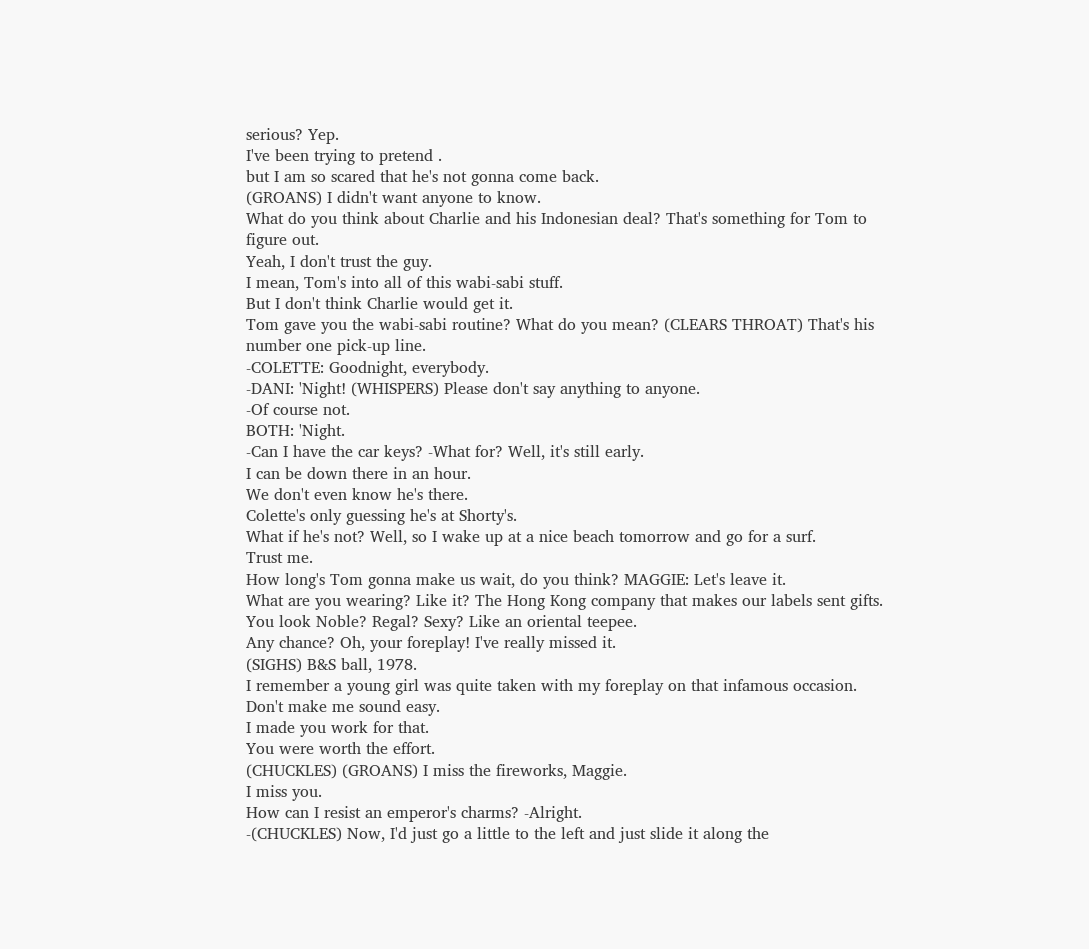serious? Yep.
I've been trying to pretend .
but I am so scared that he's not gonna come back.
(GROANS) I didn't want anyone to know.
What do you think about Charlie and his Indonesian deal? That's something for Tom to figure out.
Yeah, I don't trust the guy.
I mean, Tom's into all of this wabi-sabi stuff.
But I don't think Charlie would get it.
Tom gave you the wabi-sabi routine? What do you mean? (CLEARS THROAT) That's his number one pick-up line.
-COLETTE: Goodnight, everybody.
-DANI: 'Night! (WHISPERS) Please don't say anything to anyone.
-Of course not.
BOTH: 'Night.
-Can I have the car keys? -What for? Well, it's still early.
I can be down there in an hour.
We don't even know he's there.
Colette's only guessing he's at Shorty's.
What if he's not? Well, so I wake up at a nice beach tomorrow and go for a surf.
Trust me.
How long's Tom gonna make us wait, do you think? MAGGIE: Let's leave it.
What are you wearing? Like it? The Hong Kong company that makes our labels sent gifts.
You look Noble? Regal? Sexy? Like an oriental teepee.
Any chance? Oh, your foreplay! I've really missed it.
(SIGHS) B&S ball, 1978.
I remember a young girl was quite taken with my foreplay on that infamous occasion.
Don't make me sound easy.
I made you work for that.
You were worth the effort.
(CHUCKLES) (GROANS) I miss the fireworks, Maggie.
I miss you.
How can I resist an emperor's charms? -Alright.
-(CHUCKLES) Now, I'd just go a little to the left and just slide it along the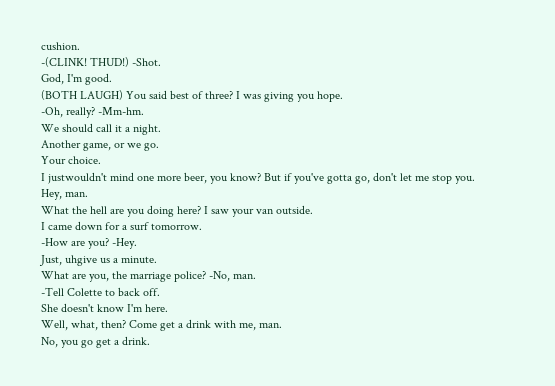cushion.
-(CLINK! THUD!) -Shot.
God, I'm good.
(BOTH LAUGH) You said best of three? I was giving you hope.
-Oh, really? -Mm-hm.
We should call it a night.
Another game, or we go.
Your choice.
I justwouldn't mind one more beer, you know? But if you've gotta go, don't let me stop you.
Hey, man.
What the hell are you doing here? I saw your van outside.
I came down for a surf tomorrow.
-How are you? -Hey.
Just, uhgive us a minute.
What are you, the marriage police? -No, man.
-Tell Colette to back off.
She doesn't know I'm here.
Well, what, then? Come get a drink with me, man.
No, you go get a drink.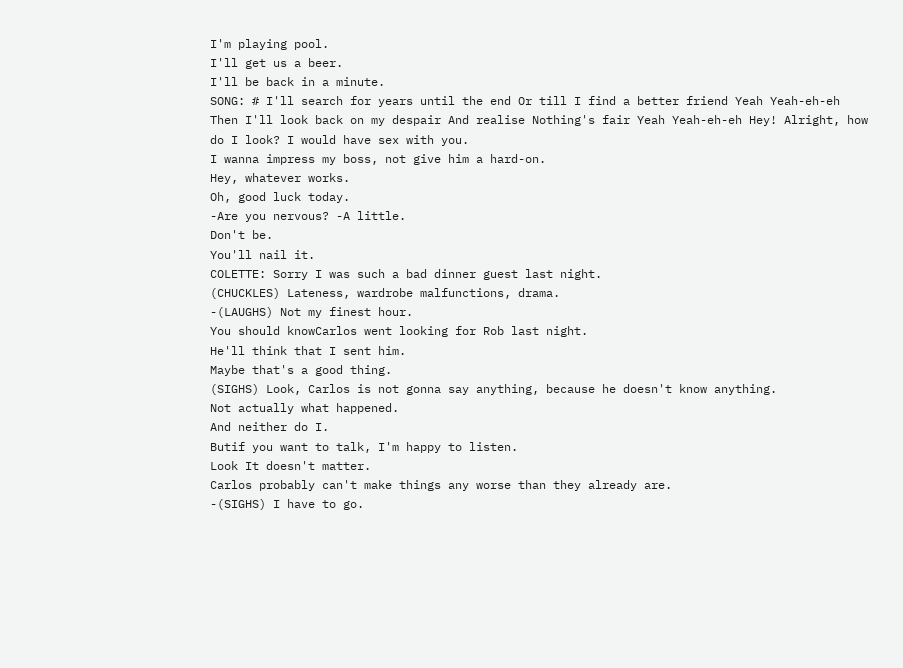I'm playing pool.
I'll get us a beer.
I'll be back in a minute.
SONG: # I'll search for years until the end Or till I find a better friend Yeah Yeah-eh-eh Then I'll look back on my despair And realise Nothing's fair Yeah Yeah-eh-eh Hey! Alright, how do I look? I would have sex with you.
I wanna impress my boss, not give him a hard-on.
Hey, whatever works.
Oh, good luck today.
-Are you nervous? -A little.
Don't be.
You'll nail it.
COLETTE: Sorry I was such a bad dinner guest last night.
(CHUCKLES) Lateness, wardrobe malfunctions, drama.
-(LAUGHS) Not my finest hour.
You should knowCarlos went looking for Rob last night.
He'll think that I sent him.
Maybe that's a good thing.
(SIGHS) Look, Carlos is not gonna say anything, because he doesn't know anything.
Not actually what happened.
And neither do I.
Butif you want to talk, I'm happy to listen.
Look It doesn't matter.
Carlos probably can't make things any worse than they already are.
-(SIGHS) I have to go.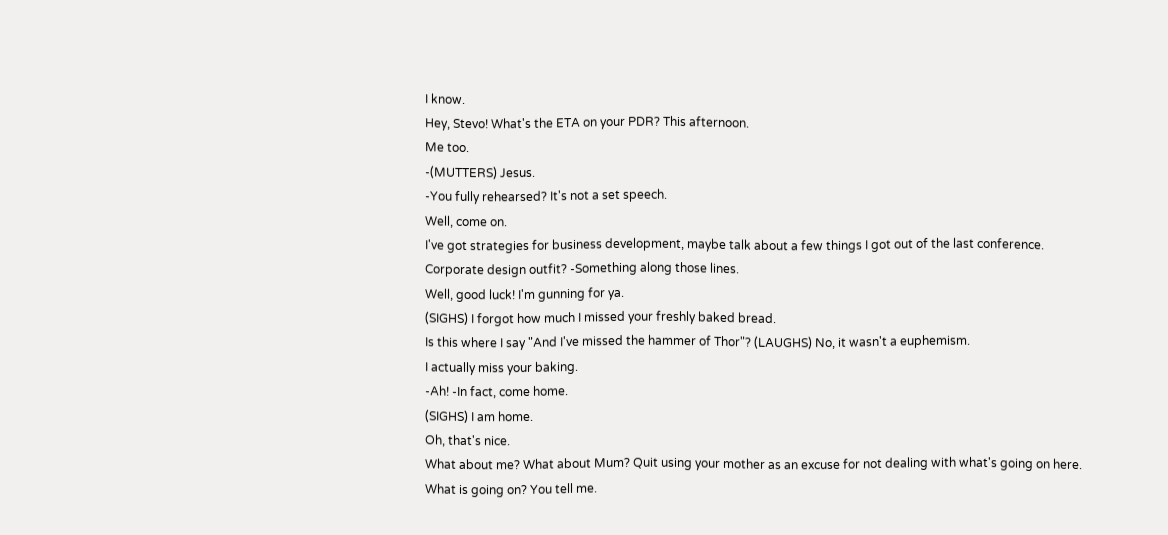I know.
Hey, Stevo! What's the ETA on your PDR? This afternoon.
Me too.
-(MUTTERS) Jesus.
-You fully rehearsed? It's not a set speech.
Well, come on.
I've got strategies for business development, maybe talk about a few things I got out of the last conference.
Corporate design outfit? -Something along those lines.
Well, good luck! I'm gunning for ya.
(SIGHS) I forgot how much I missed your freshly baked bread.
Is this where I say "And I've missed the hammer of Thor"? (LAUGHS) No, it wasn't a euphemism.
I actually miss your baking.
-Ah! -In fact, come home.
(SIGHS) I am home.
Oh, that's nice.
What about me? What about Mum? Quit using your mother as an excuse for not dealing with what's going on here.
What is going on? You tell me.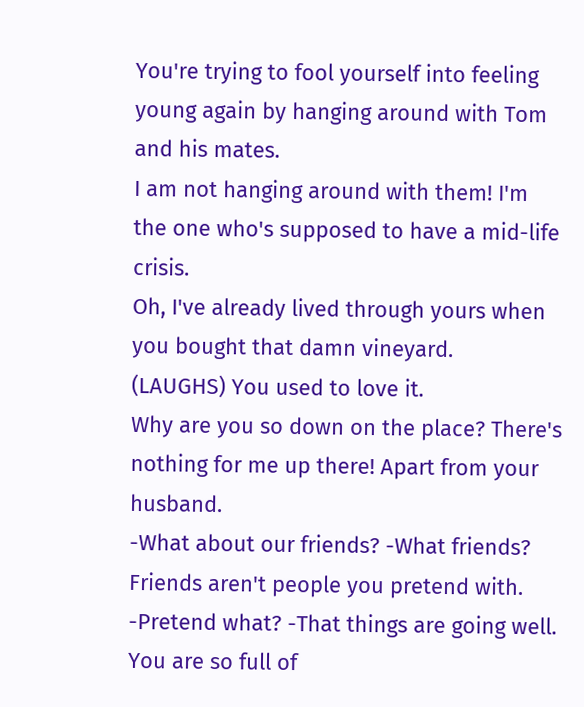You're trying to fool yourself into feeling young again by hanging around with Tom and his mates.
I am not hanging around with them! I'm the one who's supposed to have a mid-life crisis.
Oh, I've already lived through yours when you bought that damn vineyard.
(LAUGHS) You used to love it.
Why are you so down on the place? There's nothing for me up there! Apart from your husband.
-What about our friends? -What friends? Friends aren't people you pretend with.
-Pretend what? -That things are going well.
You are so full of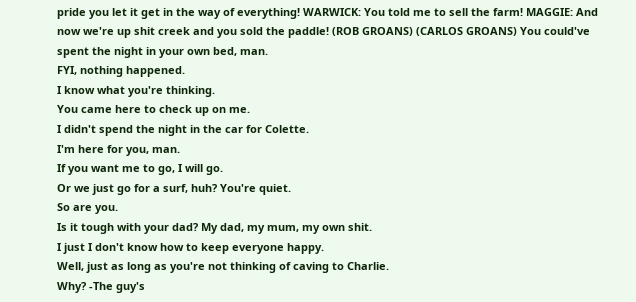pride you let it get in the way of everything! WARWICK: You told me to sell the farm! MAGGIE: And now we're up shit creek and you sold the paddle! (ROB GROANS) (CARLOS GROANS) You could've spent the night in your own bed, man.
FYI, nothing happened.
I know what you're thinking.
You came here to check up on me.
I didn't spend the night in the car for Colette.
I'm here for you, man.
If you want me to go, I will go.
Or we just go for a surf, huh? You're quiet.
So are you.
Is it tough with your dad? My dad, my mum, my own shit.
I just I don't know how to keep everyone happy.
Well, just as long as you're not thinking of caving to Charlie.
Why? -The guy's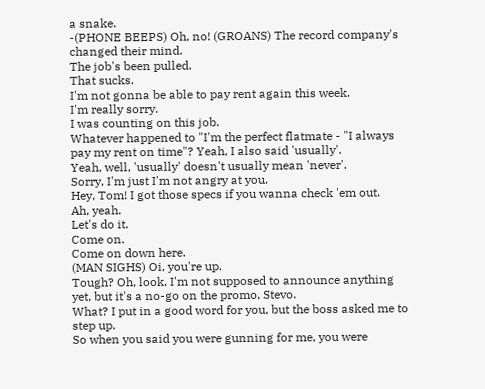a snake.
-(PHONE BEEPS) Oh, no! (GROANS) The record company's changed their mind.
The job's been pulled.
That sucks.
I'm not gonna be able to pay rent again this week.
I'm really sorry.
I was counting on this job.
Whatever happened to "I'm the perfect flatmate - "I always pay my rent on time"? Yeah, I also said 'usually'.
Yeah, well, 'usually' doesn't usually mean 'never'.
Sorry, I'm just I'm not angry at you.
Hey, Tom! I got those specs if you wanna check 'em out.
Ah, yeah.
Let's do it.
Come on.
Come on down here.
(MAN SIGHS) Oi, you're up.
Tough? Oh, look, I'm not supposed to announce anything yet, but it's a no-go on the promo, Stevo.
What? I put in a good word for you, but the boss asked me to step up.
So when you said you were gunning for me, you were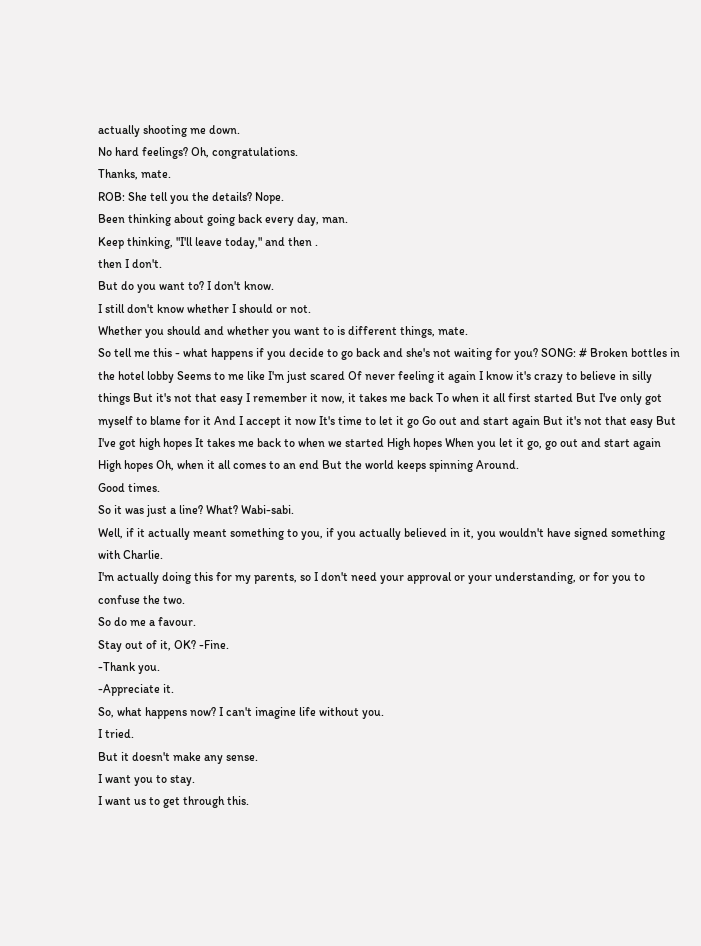actually shooting me down.
No hard feelings? Oh, congratulations.
Thanks, mate.
ROB: She tell you the details? Nope.
Been thinking about going back every day, man.
Keep thinking, "I'll leave today," and then .
then I don't.
But do you want to? I don't know.
I still don't know whether I should or not.
Whether you should and whether you want to is different things, mate.
So tell me this - what happens if you decide to go back and she's not waiting for you? SONG: # Broken bottles in the hotel lobby Seems to me like I'm just scared Of never feeling it again I know it's crazy to believe in silly things But it's not that easy I remember it now, it takes me back To when it all first started But I've only got myself to blame for it And I accept it now It's time to let it go Go out and start again But it's not that easy But I've got high hopes It takes me back to when we started High hopes When you let it go, go out and start again High hopes Oh, when it all comes to an end But the world keeps spinning Around.
Good times.
So it was just a line? What? Wabi-sabi.
Well, if it actually meant something to you, if you actually believed in it, you wouldn't have signed something with Charlie.
I'm actually doing this for my parents, so I don't need your approval or your understanding, or for you to confuse the two.
So do me a favour.
Stay out of it, OK? -Fine.
-Thank you.
-Appreciate it.
So, what happens now? I can't imagine life without you.
I tried.
But it doesn't make any sense.
I want you to stay.
I want us to get through this.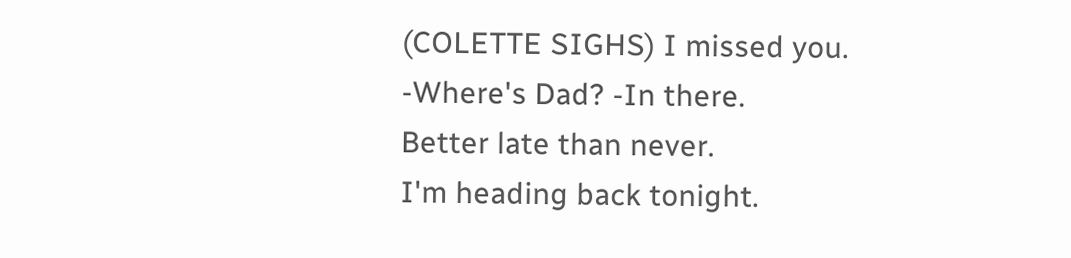(COLETTE SIGHS) I missed you.
-Where's Dad? -In there.
Better late than never.
I'm heading back tonight.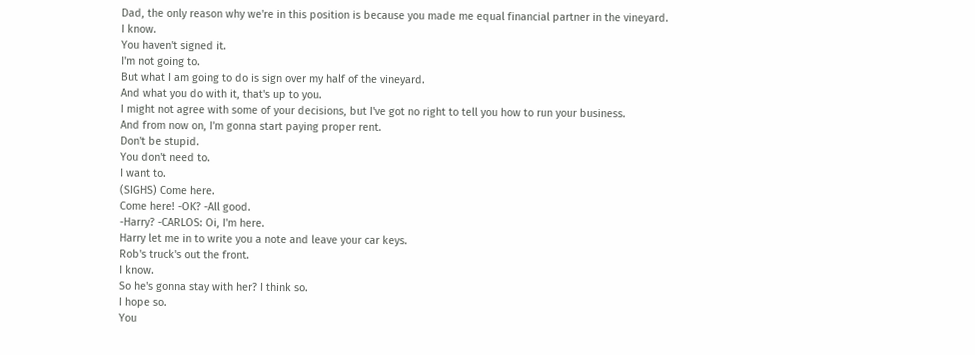Dad, the only reason why we're in this position is because you made me equal financial partner in the vineyard.
I know.
You haven't signed it.
I'm not going to.
But what I am going to do is sign over my half of the vineyard.
And what you do with it, that's up to you.
I might not agree with some of your decisions, but I've got no right to tell you how to run your business.
And from now on, I'm gonna start paying proper rent.
Don't be stupid.
You don't need to.
I want to.
(SIGHS) Come here.
Come here! -OK? -All good.
-Harry? -CARLOS: Oi, I'm here.
Harry let me in to write you a note and leave your car keys.
Rob's truck's out the front.
I know.
So he's gonna stay with her? I think so.
I hope so.
You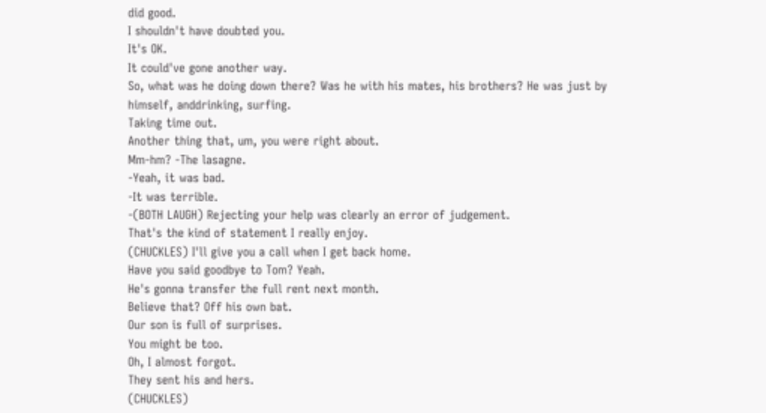did good.
I shouldn't have doubted you.
It's OK.
It could've gone another way.
So, what was he doing down there? Was he with his mates, his brothers? He was just by himself, anddrinking, surfing.
Taking time out.
Another thing that, um, you were right about.
Mm-hm? -The lasagne.
-Yeah, it was bad.
-It was terrible.
-(BOTH LAUGH) Rejecting your help was clearly an error of judgement.
That's the kind of statement I really enjoy.
(CHUCKLES) I'll give you a call when I get back home.
Have you said goodbye to Tom? Yeah.
He's gonna transfer the full rent next month.
Believe that? Off his own bat.
Our son is full of surprises.
You might be too.
Oh, I almost forgot.
They sent his and hers.
(CHUCKLES)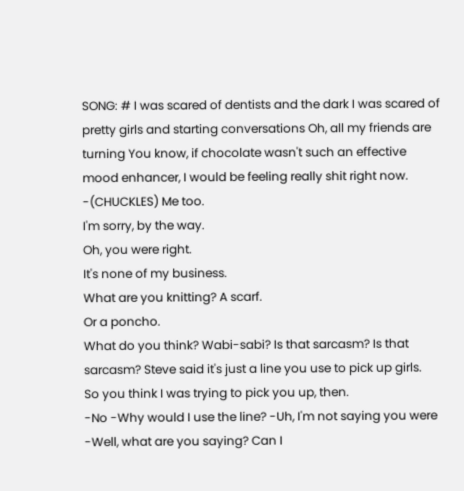SONG: # I was scared of dentists and the dark I was scared of pretty girls and starting conversations Oh, all my friends are turning You know, if chocolate wasn't such an effective mood enhancer, I would be feeling really shit right now.
-(CHUCKLES) Me too.
I'm sorry, by the way.
Oh, you were right.
It's none of my business.
What are you knitting? A scarf.
Or a poncho.
What do you think? Wabi-sabi? Is that sarcasm? Is that sarcasm? Steve said it's just a line you use to pick up girls.
So you think I was trying to pick you up, then.
-No -Why would I use the line? -Uh, I'm not saying you were -Well, what are you saying? Can I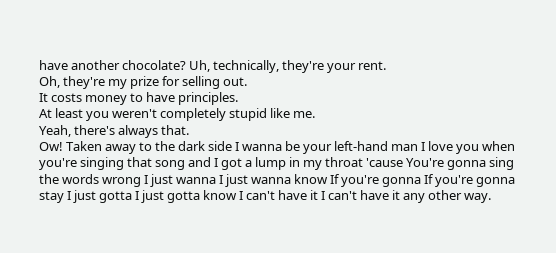have another chocolate? Uh, technically, they're your rent.
Oh, they're my prize for selling out.
It costs money to have principles.
At least you weren't completely stupid like me.
Yeah, there's always that.
Ow! Taken away to the dark side I wanna be your left-hand man I love you when you're singing that song and I got a lump in my throat 'cause You're gonna sing the words wrong I just wanna I just wanna know If you're gonna If you're gonna stay I just gotta I just gotta know I can't have it I can't have it any other way.